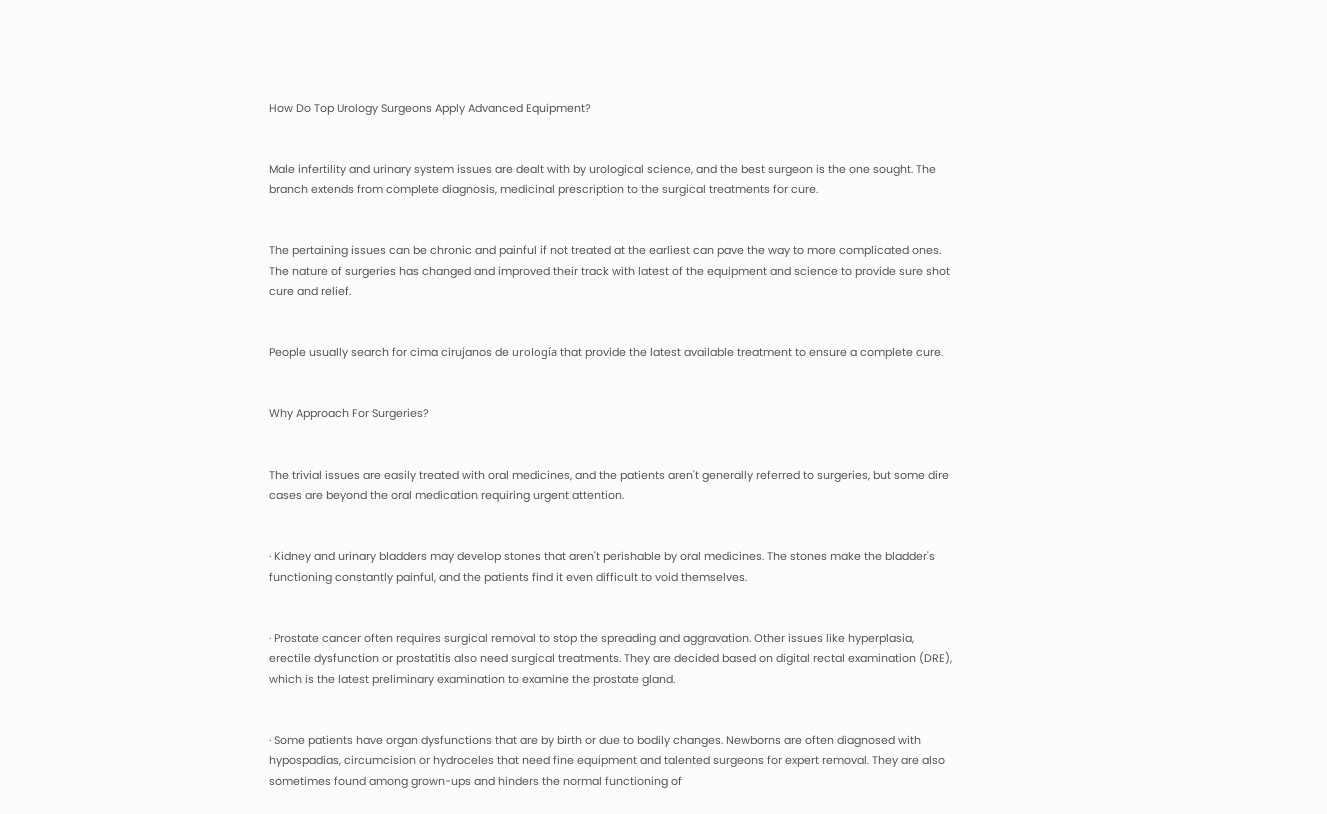How Do Top Urology Surgeons Apply Advanced Equipment?


Male infertility and urinary system issues are dealt with by urological science, and the best surgeon is the one sought. The branch extends from complete diagnosis, medicinal prescription to the surgical treatments for cure.


The pertaining issues can be chronic and painful if not treated at the earliest can pave the way to more complicated ones. The nature of surgeries has changed and improved their track with latest of the equipment and science to provide sure shot cure and relief.


People usually search for cima cirujanos de urología that provide the latest available treatment to ensure a complete cure.


Why Approach For Surgeries?


The trivial issues are easily treated with oral medicines, and the patients aren't generally referred to surgeries, but some dire cases are beyond the oral medication requiring urgent attention.


· Kidney and urinary bladders may develop stones that aren't perishable by oral medicines. The stones make the bladder's functioning constantly painful, and the patients find it even difficult to void themselves.


· Prostate cancer often requires surgical removal to stop the spreading and aggravation. Other issues like hyperplasia, erectile dysfunction or prostatitis also need surgical treatments. They are decided based on digital rectal examination (DRE), which is the latest preliminary examination to examine the prostate gland.


· Some patients have organ dysfunctions that are by birth or due to bodily changes. Newborns are often diagnosed with hypospadias, circumcision or hydroceles that need fine equipment and talented surgeons for expert removal. They are also sometimes found among grown-ups and hinders the normal functioning of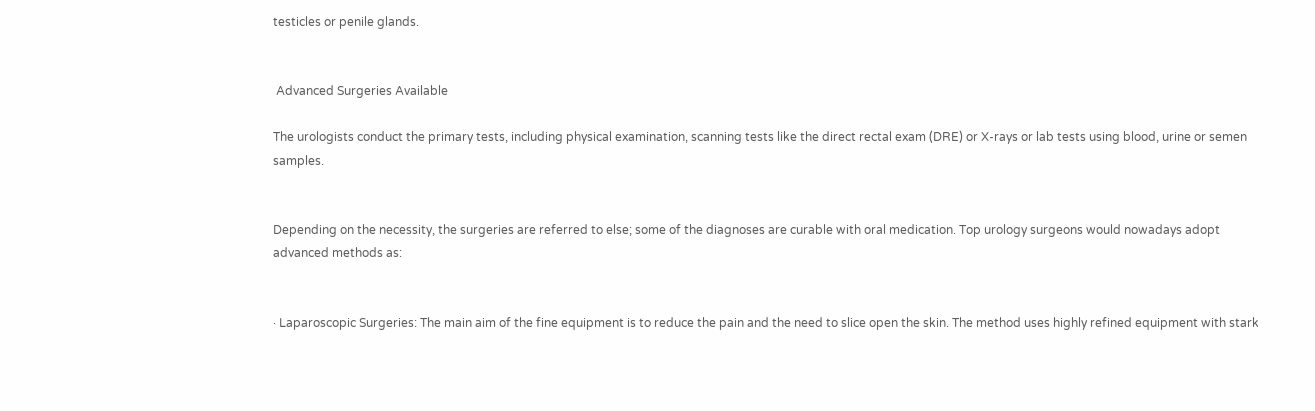testicles or penile glands.


 Advanced Surgeries Available

The urologists conduct the primary tests, including physical examination, scanning tests like the direct rectal exam (DRE) or X-rays or lab tests using blood, urine or semen samples.


Depending on the necessity, the surgeries are referred to else; some of the diagnoses are curable with oral medication. Top urology surgeons would nowadays adopt advanced methods as:


· Laparoscopic Surgeries: The main aim of the fine equipment is to reduce the pain and the need to slice open the skin. The method uses highly refined equipment with stark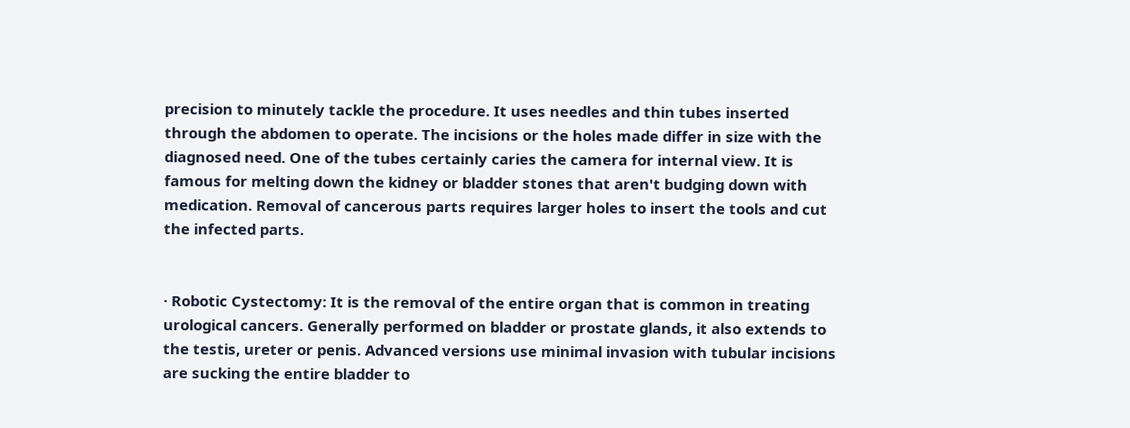precision to minutely tackle the procedure. It uses needles and thin tubes inserted through the abdomen to operate. The incisions or the holes made differ in size with the diagnosed need. One of the tubes certainly caries the camera for internal view. It is famous for melting down the kidney or bladder stones that aren't budging down with medication. Removal of cancerous parts requires larger holes to insert the tools and cut the infected parts.


· Robotic Cystectomy: It is the removal of the entire organ that is common in treating urological cancers. Generally performed on bladder or prostate glands, it also extends to the testis, ureter or penis. Advanced versions use minimal invasion with tubular incisions are sucking the entire bladder to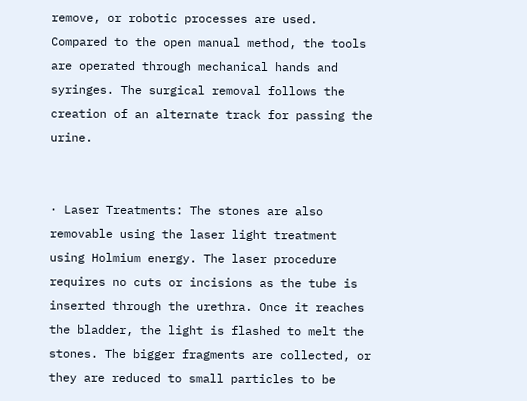remove, or robotic processes are used. Compared to the open manual method, the tools are operated through mechanical hands and syringes. The surgical removal follows the creation of an alternate track for passing the urine.


· Laser Treatments: The stones are also removable using the laser light treatment using Holmium energy. The laser procedure requires no cuts or incisions as the tube is inserted through the urethra. Once it reaches the bladder, the light is flashed to melt the stones. The bigger fragments are collected, or they are reduced to small particles to be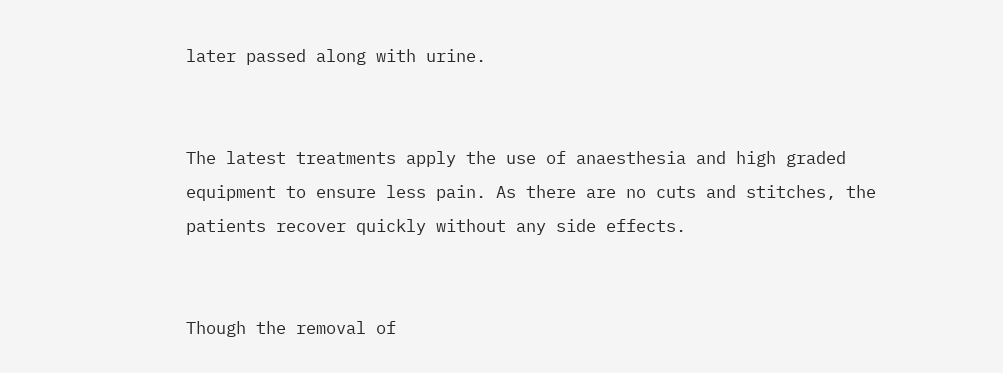later passed along with urine.


The latest treatments apply the use of anaesthesia and high graded equipment to ensure less pain. As there are no cuts and stitches, the patients recover quickly without any side effects.


Though the removal of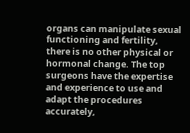organs can manipulate sexual functioning and fertility, there is no other physical or hormonal change. The top surgeons have the expertise and experience to use and adapt the procedures accurately,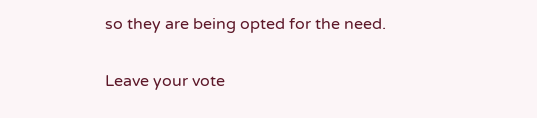so they are being opted for the need.

Leave your vote